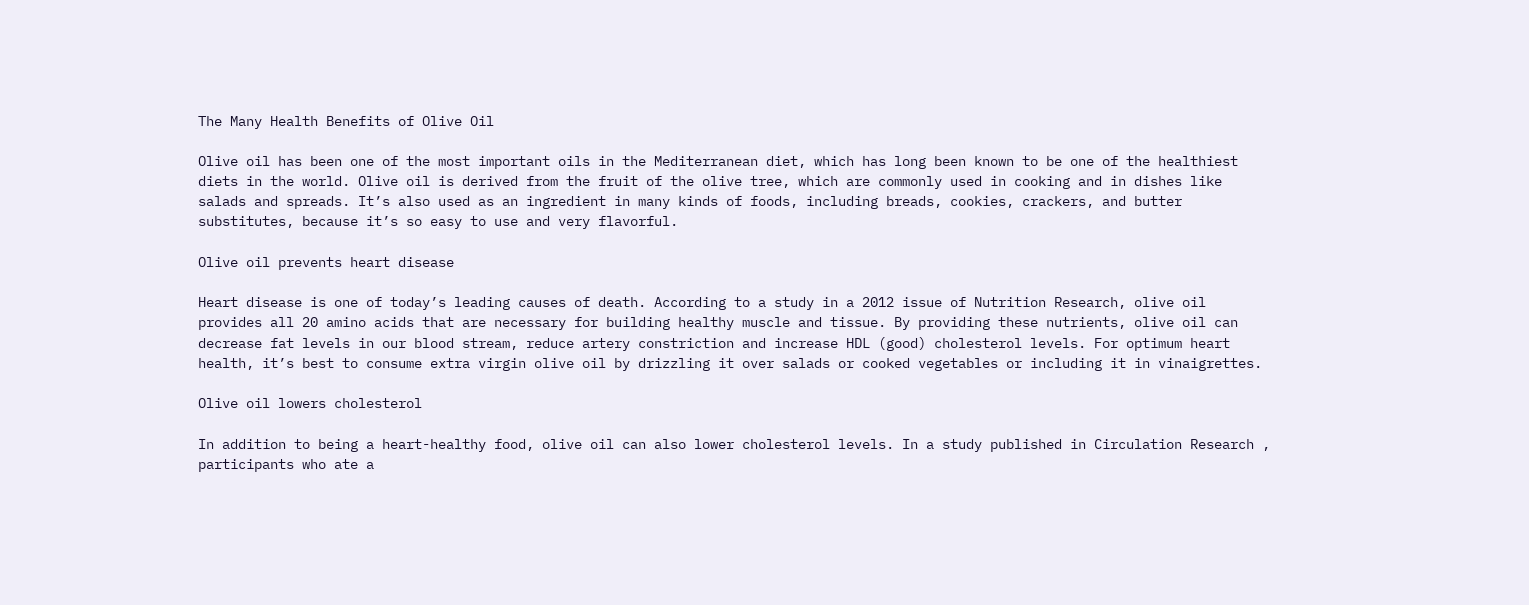The Many Health Benefits of Olive Oil

Olive oil has been one of the most important oils in the Mediterranean diet, which has long been known to be one of the healthiest diets in the world. Olive oil is derived from the fruit of the olive tree, which are commonly used in cooking and in dishes like salads and spreads. It’s also used as an ingredient in many kinds of foods, including breads, cookies, crackers, and butter substitutes, because it’s so easy to use and very flavorful.

Olive oil prevents heart disease

Heart disease is one of today’s leading causes of death. According to a study in a 2012 issue of Nutrition Research, olive oil provides all 20 amino acids that are necessary for building healthy muscle and tissue. By providing these nutrients, olive oil can decrease fat levels in our blood stream, reduce artery constriction and increase HDL (good) cholesterol levels. For optimum heart health, it’s best to consume extra virgin olive oil by drizzling it over salads or cooked vegetables or including it in vinaigrettes.

Olive oil lowers cholesterol

In addition to being a heart-healthy food, olive oil can also lower cholesterol levels. In a study published in Circulation Research , participants who ate a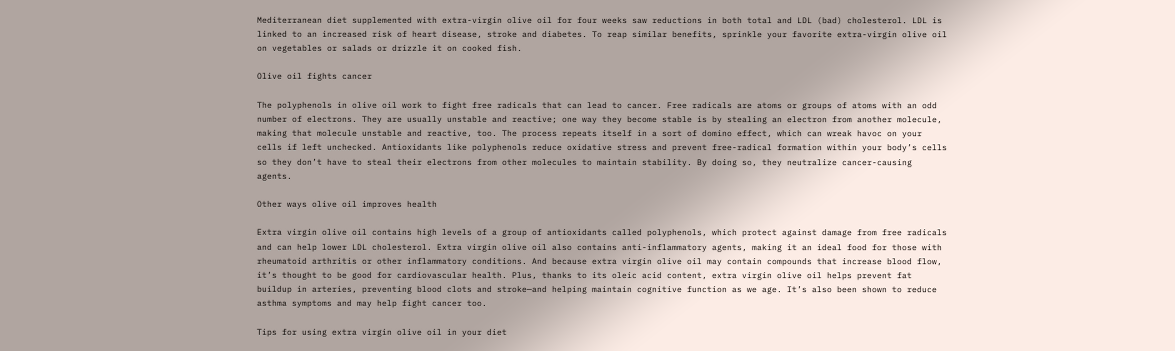Mediterranean diet supplemented with extra-virgin olive oil for four weeks saw reductions in both total and LDL (bad) cholesterol. LDL is linked to an increased risk of heart disease, stroke and diabetes. To reap similar benefits, sprinkle your favorite extra-virgin olive oil on vegetables or salads or drizzle it on cooked fish.

Olive oil fights cancer

The polyphenols in olive oil work to fight free radicals that can lead to cancer. Free radicals are atoms or groups of atoms with an odd number of electrons. They are usually unstable and reactive; one way they become stable is by stealing an electron from another molecule, making that molecule unstable and reactive, too. The process repeats itself in a sort of domino effect, which can wreak havoc on your cells if left unchecked. Antioxidants like polyphenols reduce oxidative stress and prevent free-radical formation within your body’s cells so they don’t have to steal their electrons from other molecules to maintain stability. By doing so, they neutralize cancer-causing agents.

Other ways olive oil improves health

Extra virgin olive oil contains high levels of a group of antioxidants called polyphenols, which protect against damage from free radicals and can help lower LDL cholesterol. Extra virgin olive oil also contains anti-inflammatory agents, making it an ideal food for those with rheumatoid arthritis or other inflammatory conditions. And because extra virgin olive oil may contain compounds that increase blood flow, it’s thought to be good for cardiovascular health. Plus, thanks to its oleic acid content, extra virgin olive oil helps prevent fat buildup in arteries, preventing blood clots and stroke—and helping maintain cognitive function as we age. It’s also been shown to reduce asthma symptoms and may help fight cancer too.

Tips for using extra virgin olive oil in your diet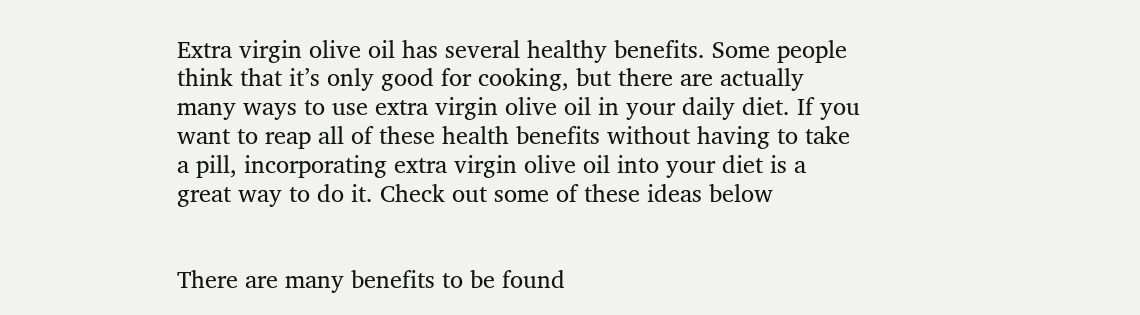Extra virgin olive oil has several healthy benefits. Some people think that it’s only good for cooking, but there are actually many ways to use extra virgin olive oil in your daily diet. If you want to reap all of these health benefits without having to take a pill, incorporating extra virgin olive oil into your diet is a great way to do it. Check out some of these ideas below


There are many benefits to be found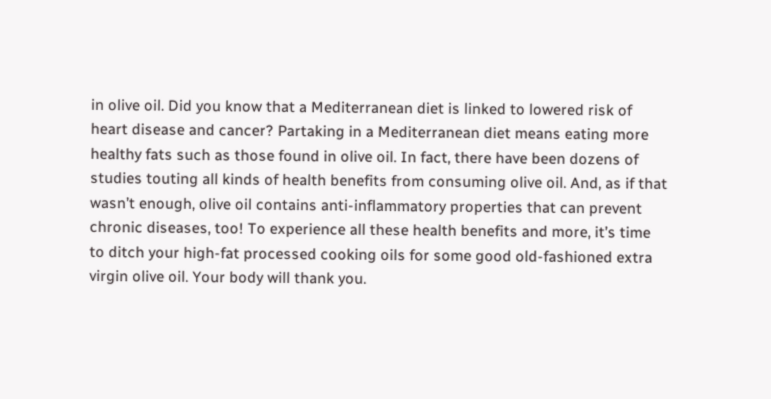in olive oil. Did you know that a Mediterranean diet is linked to lowered risk of heart disease and cancer? Partaking in a Mediterranean diet means eating more healthy fats such as those found in olive oil. In fact, there have been dozens of studies touting all kinds of health benefits from consuming olive oil. And, as if that wasn’t enough, olive oil contains anti-inflammatory properties that can prevent chronic diseases, too! To experience all these health benefits and more, it’s time to ditch your high-fat processed cooking oils for some good old-fashioned extra virgin olive oil. Your body will thank you.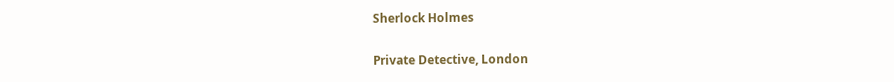Sherlock Holmes

Private Detective, London